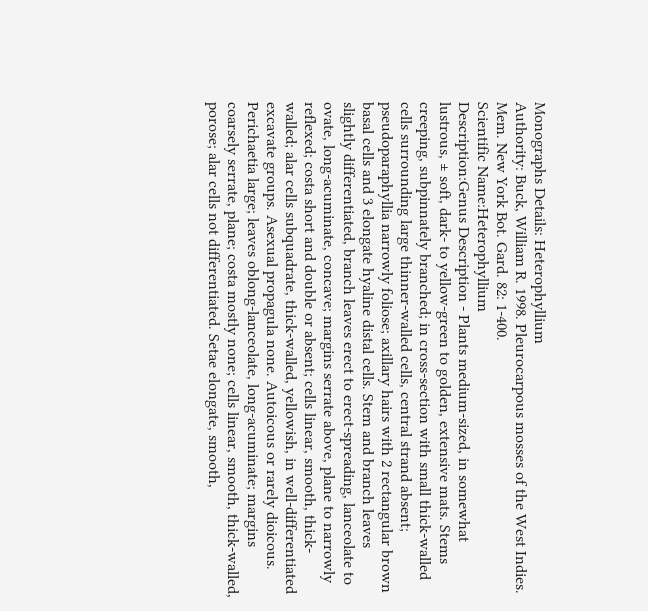Monographs Details: Heterophyllium
Authority: Buck, William R. 1998. Pleurocarpous mosses of the West Indies. Mem. New York Bot. Gard. 82: 1-400.
Scientific Name:Heterophyllium
Description:Genus Description - Plants medium-sized, in somewhat lustrous, ± soft, dark- to yellow-green to golden, extensive mats. Stems creeping, subpinnately branched; in cross-section with small thick-walled cells surrounding large thinner-walled cells, central strand absent; pseudoparaphyllia narrowly foliose; axillary hairs with 2 rectangular brown basal cells and 3 elongate hyaline distal cells. Stem and branch leaves slightly differentiated, branch leaves erect to erect-spreading, lanceolate to ovate, long-acuminate, concave; margins serrate above, plane to narrowly reflexed; costa short and double or absent; cells linear, smooth, thick-walled; alar cells subquadrate, thick-walled, yellowish, in well-differentiated excavate groups. Asexual propagula none. Autoicous or rarely dioicous. Perichaetia large; leaves oblong-lanceolate, long-acuminate; margins coarsely serrate, plane; costa mostly none; cells linear, smooth, thick-walled, porose; alar cells not differentiated. Setae elongate, smooth,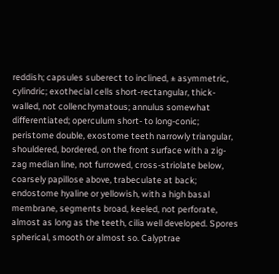reddish; capsules suberect to inclined, ± asymmetric, cylindric; exothecial cells short-rectangular, thick-walled, not collenchymatous; annulus somewhat differentiated; operculum short- to long-conic; peristome double, exostome teeth narrowly triangular, shouldered, bordered, on the front surface with a zig-zag median line, not furrowed, cross-striolate below, coarsely papillose above, trabeculate at back; endostome hyaline or yellowish, with a high basal membrane, segments broad, keeled, not perforate, almost as long as the teeth, cilia well developed. Spores spherical, smooth or almost so. Calyptrae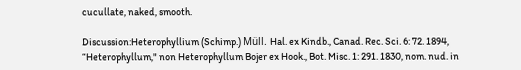cucullate, naked, smooth.

Discussion:Heterophyllium (Schimp.) Müll. Hal. ex Kindb., Canad. Rec. Sci. 6: 72. 1894, “Heterophyllum," non Heterophyllum Bojer ex Hook., Bot. Misc. 1: 291. 1830, nom. nud. in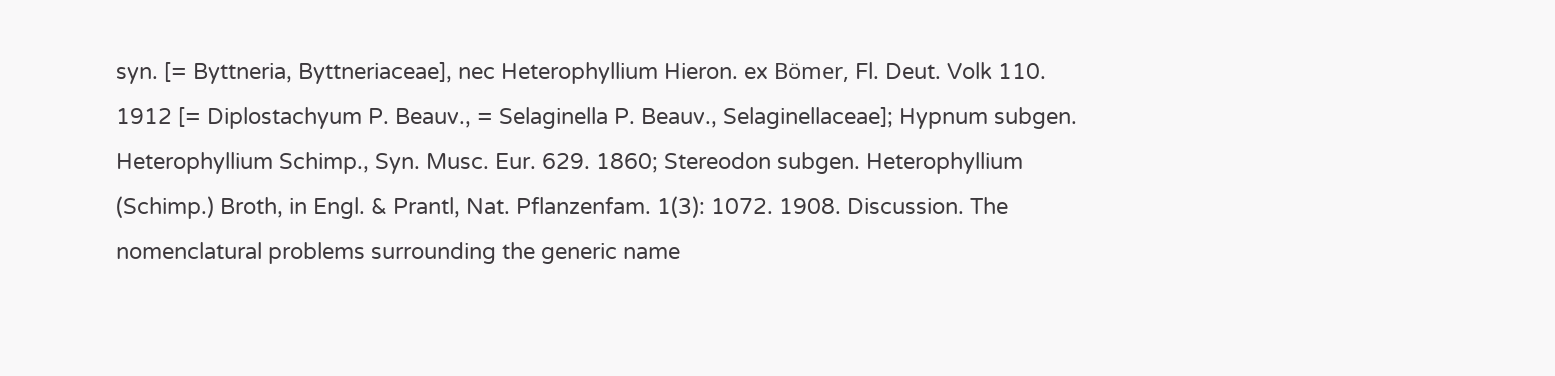syn. [= Byttneria, Byttneriaceae], nec Heterophyllium Hieron. ex Bömer, Fl. Deut. Volk 110. 1912 [= Diplostachyum P. Beauv., = Selaginella P. Beauv., Selaginellaceae]; Hypnum subgen. Heterophyllium Schimp., Syn. Musc. Eur. 629. 1860; Stereodon subgen. Heterophyllium (Schimp.) Broth, in Engl. & Prantl, Nat. Pflanzenfam. 1(3): 1072. 1908. Discussion. The nomenclatural problems surrounding the generic name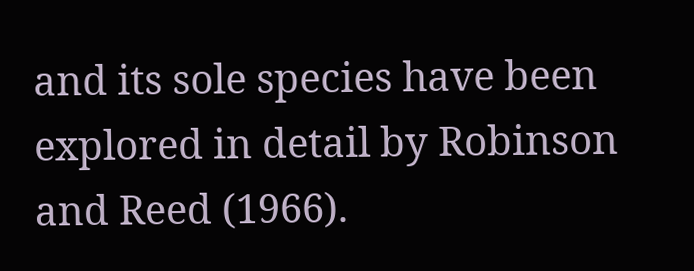and its sole species have been explored in detail by Robinson and Reed (1966).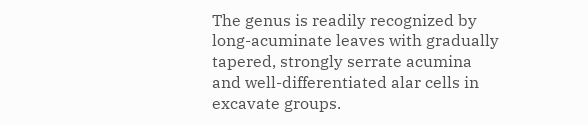The genus is readily recognized by long-acuminate leaves with gradually tapered, strongly serrate acumina and well-differentiated alar cells in excavate groups.